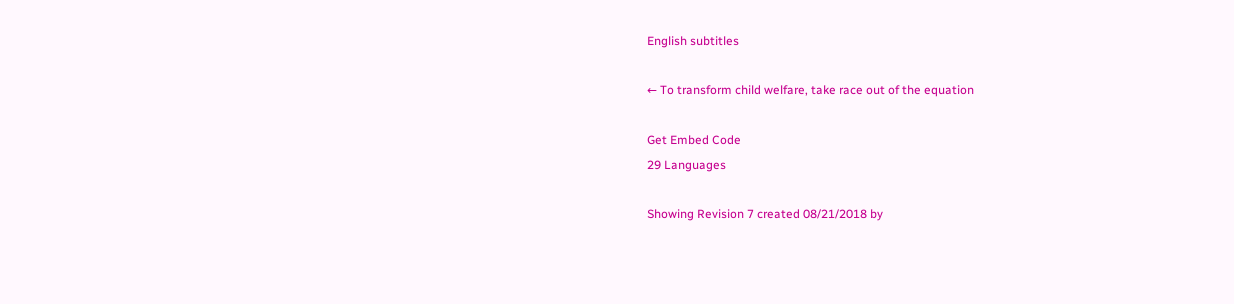English subtitles

← To transform child welfare, take race out of the equation

Get Embed Code
29 Languages

Showing Revision 7 created 08/21/2018 by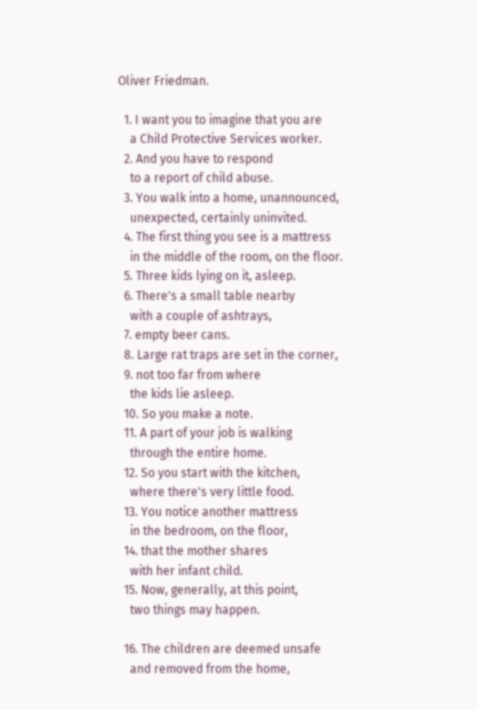Oliver Friedman.

  1. I want you to imagine that you are
    a Child Protective Services worker.
  2. And you have to respond
    to a report of child abuse.
  3. You walk into a home, unannounced,
    unexpected, certainly uninvited.
  4. The first thing you see is a mattress
    in the middle of the room, on the floor.
  5. Three kids lying on it, asleep.
  6. There's a small table nearby
    with a couple of ashtrays,
  7. empty beer cans.
  8. Large rat traps are set in the corner,
  9. not too far from where
    the kids lie asleep.
  10. So you make a note.
  11. A part of your job is walking
    through the entire home.
  12. So you start with the kitchen,
    where there's very little food.
  13. You notice another mattress
    in the bedroom, on the floor,
  14. that the mother shares
    with her infant child.
  15. Now, generally, at this point,
    two things may happen.

  16. The children are deemed unsafe
    and removed from the home,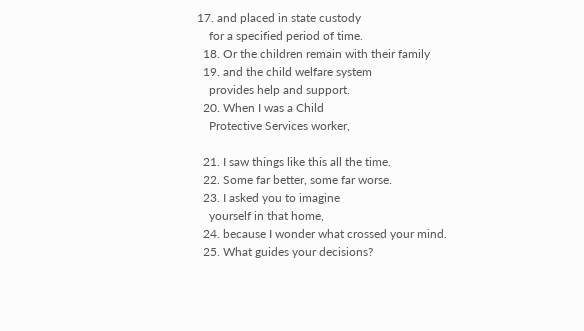17. and placed in state custody
    for a specified period of time.
  18. Or the children remain with their family
  19. and the child welfare system
    provides help and support.
  20. When I was a Child
    Protective Services worker,

  21. I saw things like this all the time.
  22. Some far better, some far worse.
  23. I asked you to imagine
    yourself in that home,
  24. because I wonder what crossed your mind.
  25. What guides your decisions?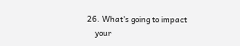26. What's going to impact
    your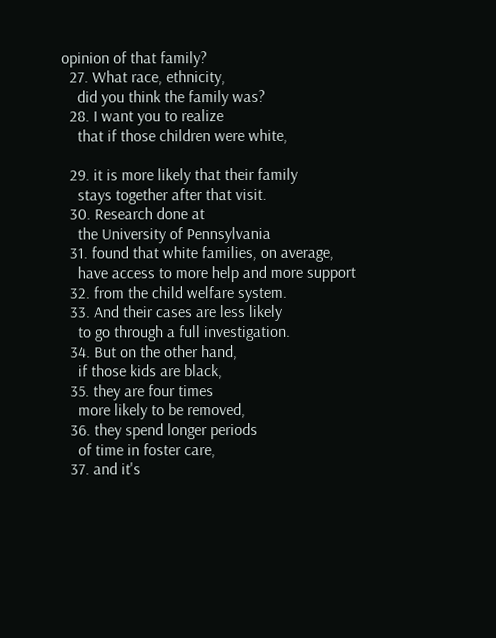opinion of that family?
  27. What race, ethnicity,
    did you think the family was?
  28. I want you to realize
    that if those children were white,

  29. it is more likely that their family
    stays together after that visit.
  30. Research done at
    the University of Pennsylvania
  31. found that white families, on average,
    have access to more help and more support
  32. from the child welfare system.
  33. And their cases are less likely
    to go through a full investigation.
  34. But on the other hand,
    if those kids are black,
  35. they are four times
    more likely to be removed,
  36. they spend longer periods
    of time in foster care,
  37. and it's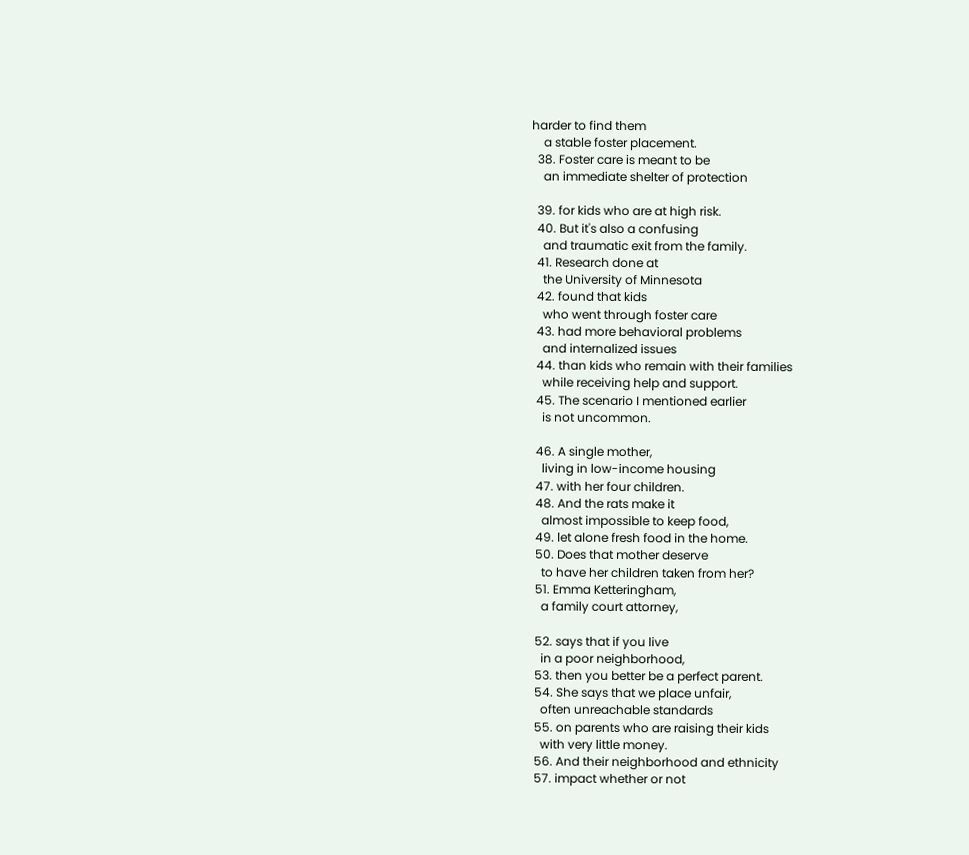harder to find them
    a stable foster placement.
  38. Foster care is meant to be
    an immediate shelter of protection

  39. for kids who are at high risk.
  40. But it's also a confusing
    and traumatic exit from the family.
  41. Research done at
    the University of Minnesota
  42. found that kids
    who went through foster care
  43. had more behavioral problems
    and internalized issues
  44. than kids who remain with their families
    while receiving help and support.
  45. The scenario I mentioned earlier
    is not uncommon.

  46. A single mother,
    living in low-income housing
  47. with her four children.
  48. And the rats make it
    almost impossible to keep food,
  49. let alone fresh food in the home.
  50. Does that mother deserve
    to have her children taken from her?
  51. Emma Ketteringham,
    a family court attorney,

  52. says that if you live
    in a poor neighborhood,
  53. then you better be a perfect parent.
  54. She says that we place unfair,
    often unreachable standards
  55. on parents who are raising their kids
    with very little money.
  56. And their neighborhood and ethnicity
  57. impact whether or not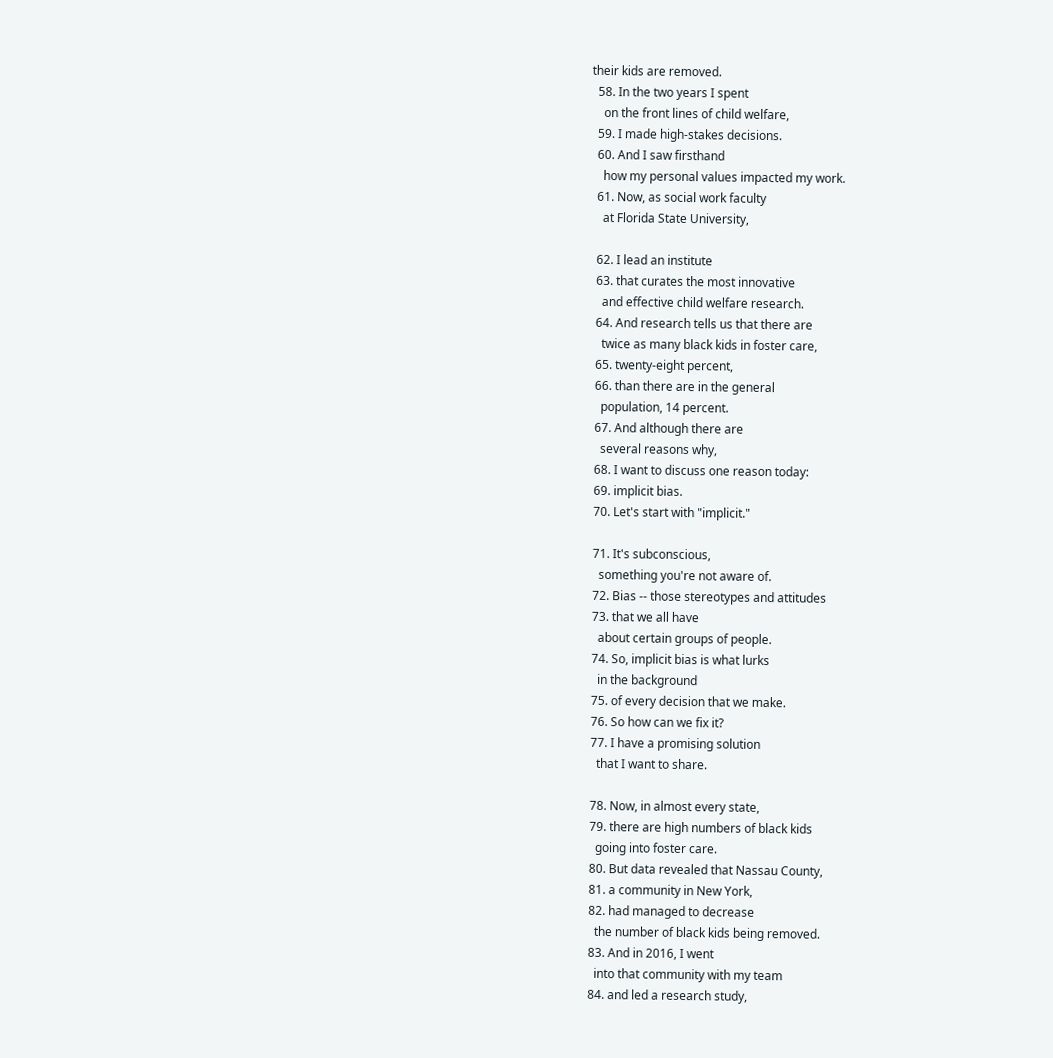their kids are removed.
  58. In the two years I spent
    on the front lines of child welfare,
  59. I made high-stakes decisions.
  60. And I saw firsthand
    how my personal values impacted my work.
  61. Now, as social work faculty
    at Florida State University,

  62. I lead an institute
  63. that curates the most innovative
    and effective child welfare research.
  64. And research tells us that there are
    twice as many black kids in foster care,
  65. twenty-eight percent,
  66. than there are in the general
    population, 14 percent.
  67. And although there are
    several reasons why,
  68. I want to discuss one reason today:
  69. implicit bias.
  70. Let's start with "implicit."

  71. It's subconscious,
    something you're not aware of.
  72. Bias -- those stereotypes and attitudes
  73. that we all have
    about certain groups of people.
  74. So, implicit bias is what lurks
    in the background
  75. of every decision that we make.
  76. So how can we fix it?
  77. I have a promising solution
    that I want to share.

  78. Now, in almost every state,
  79. there are high numbers of black kids
    going into foster care.
  80. But data revealed that Nassau County,
  81. a community in New York,
  82. had managed to decrease
    the number of black kids being removed.
  83. And in 2016, I went
    into that community with my team
  84. and led a research study,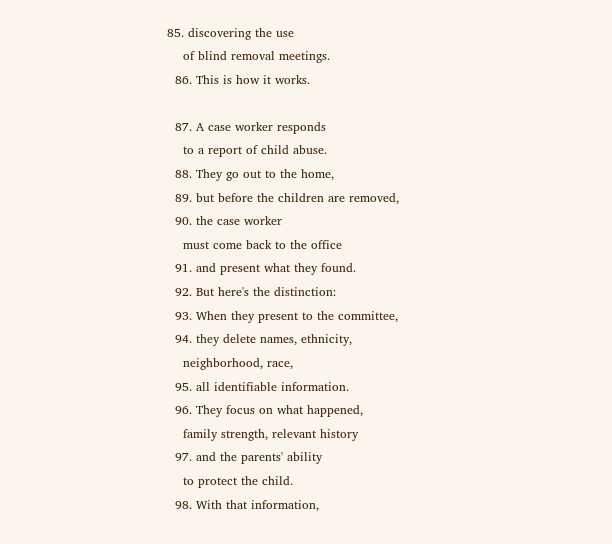85. discovering the use
    of blind removal meetings.
  86. This is how it works.

  87. A case worker responds
    to a report of child abuse.
  88. They go out to the home,
  89. but before the children are removed,
  90. the case worker
    must come back to the office
  91. and present what they found.
  92. But here's the distinction:
  93. When they present to the committee,
  94. they delete names, ethnicity,
    neighborhood, race,
  95. all identifiable information.
  96. They focus on what happened,
    family strength, relevant history
  97. and the parents' ability
    to protect the child.
  98. With that information,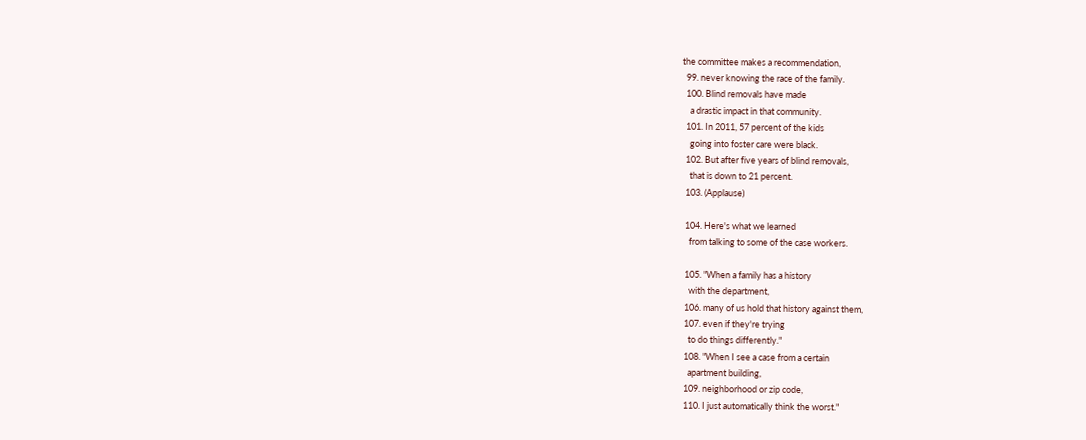the committee makes a recommendation,
  99. never knowing the race of the family.
  100. Blind removals have made
    a drastic impact in that community.
  101. In 2011, 57 percent of the kids
    going into foster care were black.
  102. But after five years of blind removals,
    that is down to 21 percent.
  103. (Applause)

  104. Here's what we learned
    from talking to some of the case workers.

  105. "When a family has a history
    with the department,
  106. many of us hold that history against them,
  107. even if they're trying
    to do things differently."
  108. "When I see a case from a certain
    apartment building,
  109. neighborhood or zip code,
  110. I just automatically think the worst."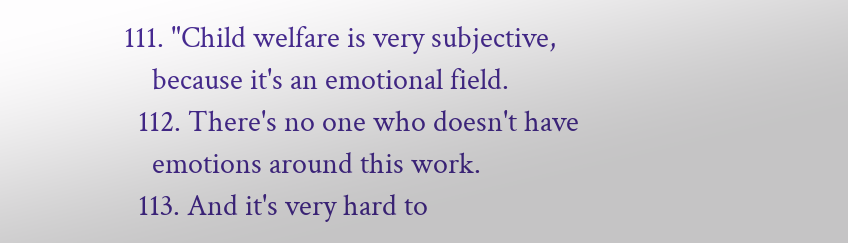111. "Child welfare is very subjective,
    because it's an emotional field.
  112. There's no one who doesn't have
    emotions around this work.
  113. And it's very hard to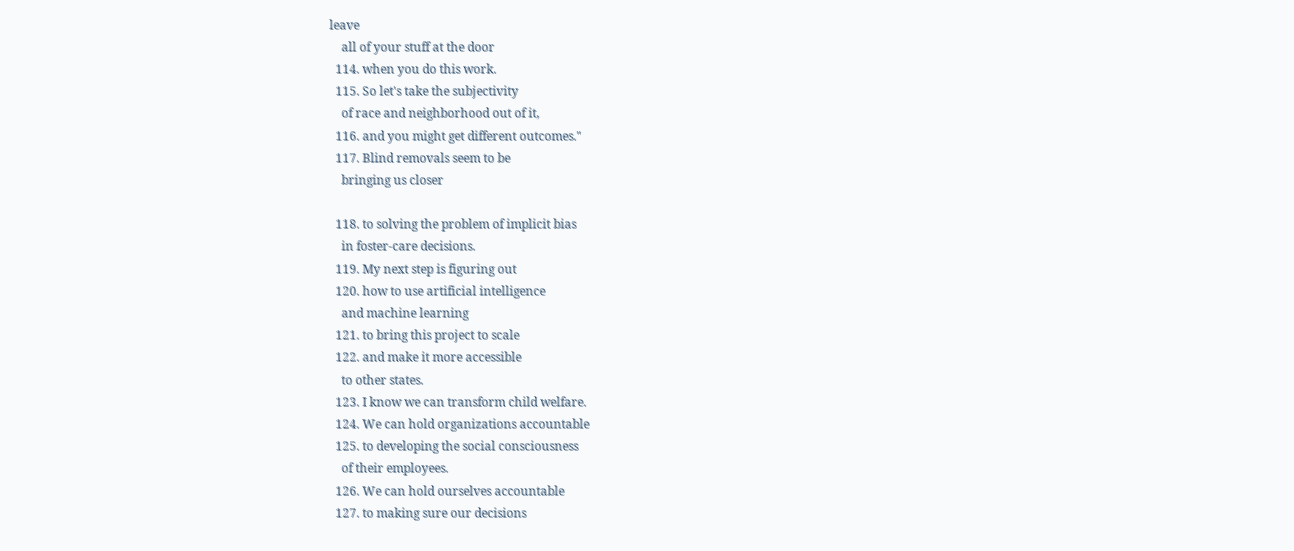leave
    all of your stuff at the door
  114. when you do this work.
  115. So let's take the subjectivity
    of race and neighborhood out of it,
  116. and you might get different outcomes."
  117. Blind removals seem to be
    bringing us closer

  118. to solving the problem of implicit bias
    in foster-care decisions.
  119. My next step is figuring out
  120. how to use artificial intelligence
    and machine learning
  121. to bring this project to scale
  122. and make it more accessible
    to other states.
  123. I know we can transform child welfare.
  124. We can hold organizations accountable
  125. to developing the social consciousness
    of their employees.
  126. We can hold ourselves accountable
  127. to making sure our decisions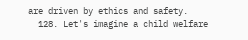are driven by ethics and safety.
  128. Let's imagine a child welfare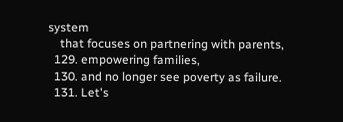system
    that focuses on partnering with parents,
  129. empowering families,
  130. and no longer see poverty as failure.
  131. Let's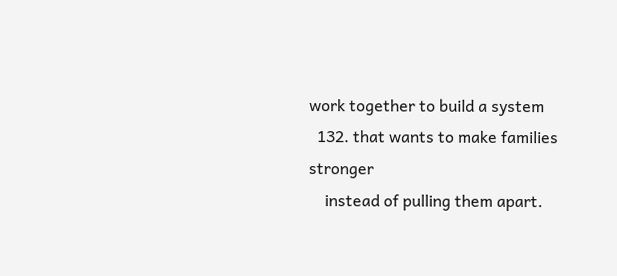work together to build a system
  132. that wants to make families stronger
    instead of pulling them apart.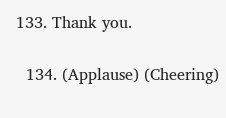133. Thank you.

  134. (Applause) (Cheering)